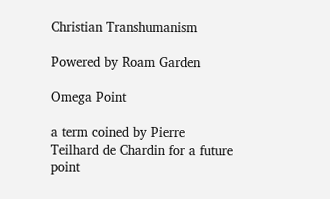Christian Transhumanism

Powered by Roam Garden

Omega Point

a term coined by Pierre Teilhard de Chardin for a future point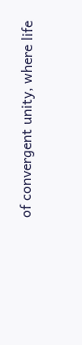of convergent unity, where life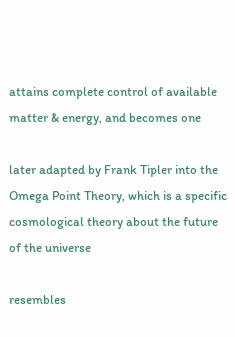attains complete control of available matter & energy, and becomes one

later adapted by Frank Tipler into the Omega Point Theory, which is a specific cosmological theory about the future of the universe

resembles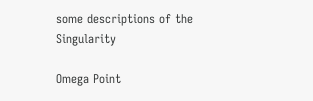some descriptions of the Singularity

Omega Point